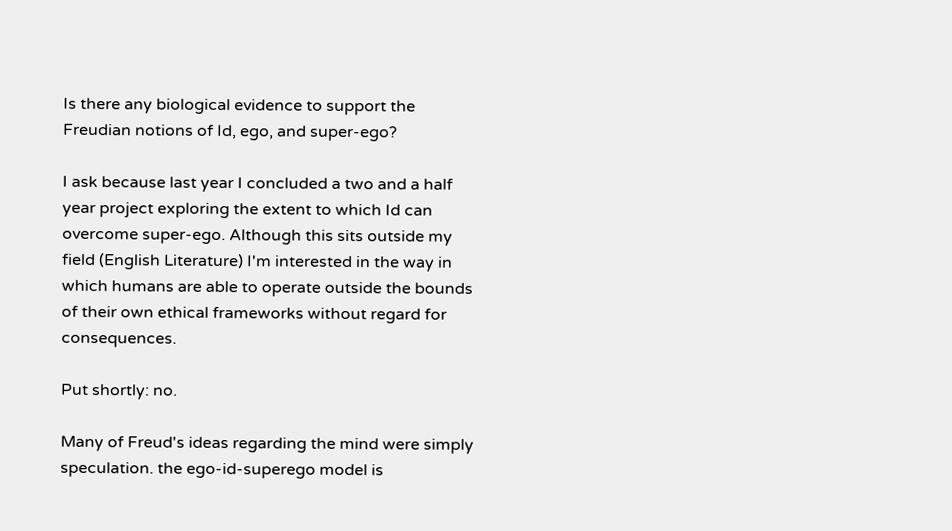Is there any biological evidence to support the Freudian notions of Id, ego, and super-ego?

I ask because last year I concluded a two and a half year project exploring the extent to which Id can overcome super-ego. Although this sits outside my field (English Literature) I'm interested in the way in which humans are able to operate outside the bounds of their own ethical frameworks without regard for consequences.

Put shortly: no.

Many of Freud's ideas regarding the mind were simply speculation. the ego-id-superego model is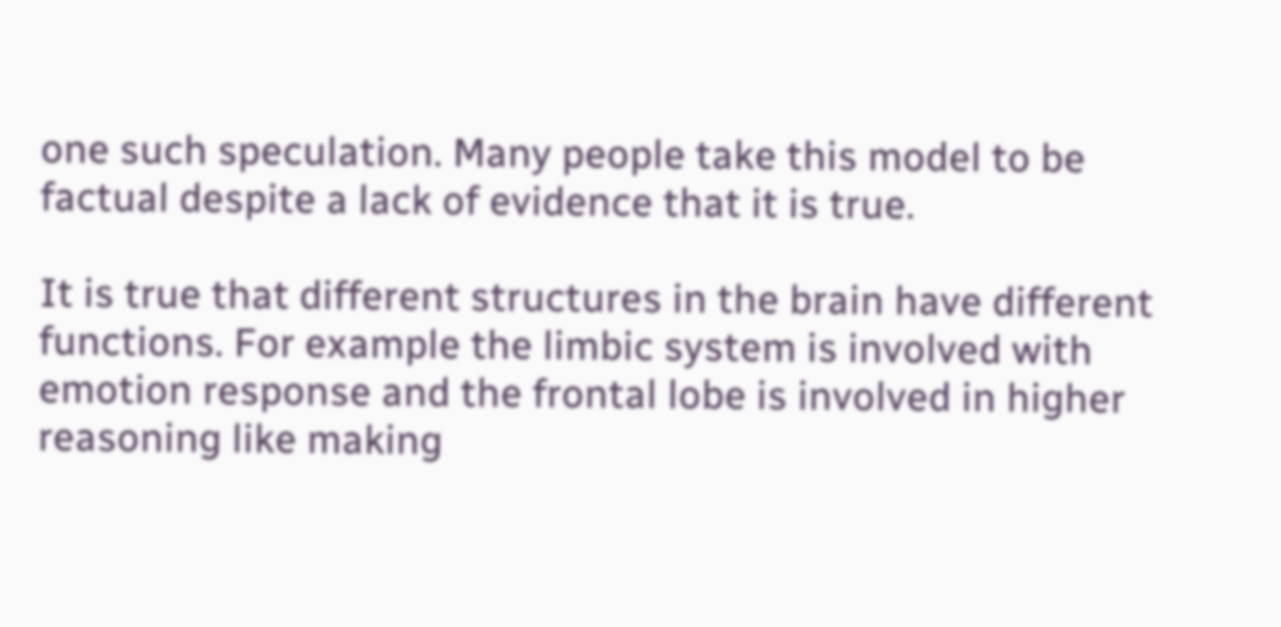one such speculation. Many people take this model to be factual despite a lack of evidence that it is true.

It is true that different structures in the brain have different functions. For example the limbic system is involved with emotion response and the frontal lobe is involved in higher reasoning like making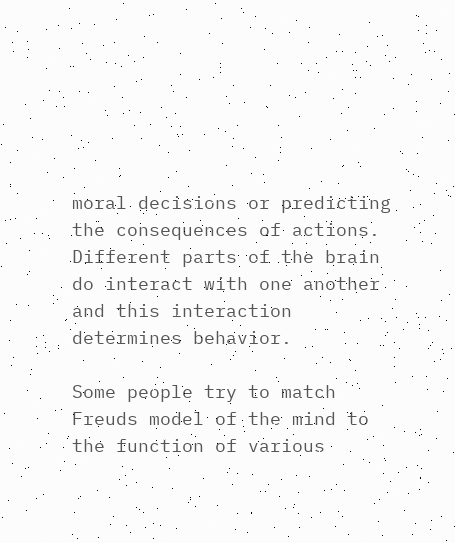moral decisions or predicting the consequences of actions. Different parts of the brain do interact with one another and this interaction determines behavior.

Some people try to match Freuds model of the mind to the function of various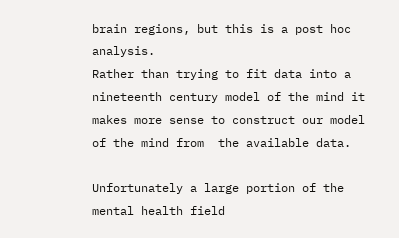brain regions, but this is a post hoc analysis.
Rather than trying to fit data into a nineteenth century model of the mind it makes more sense to construct our model of the mind from  the available data.

Unfortunately a large portion of the mental health field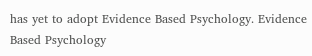has yet to adopt Evidence Based Psychology. Evidence Based Psychology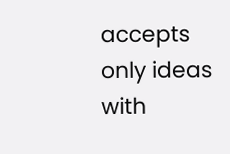accepts only ideas with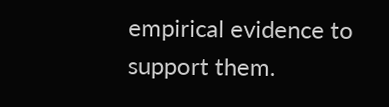empirical evidence to support them.